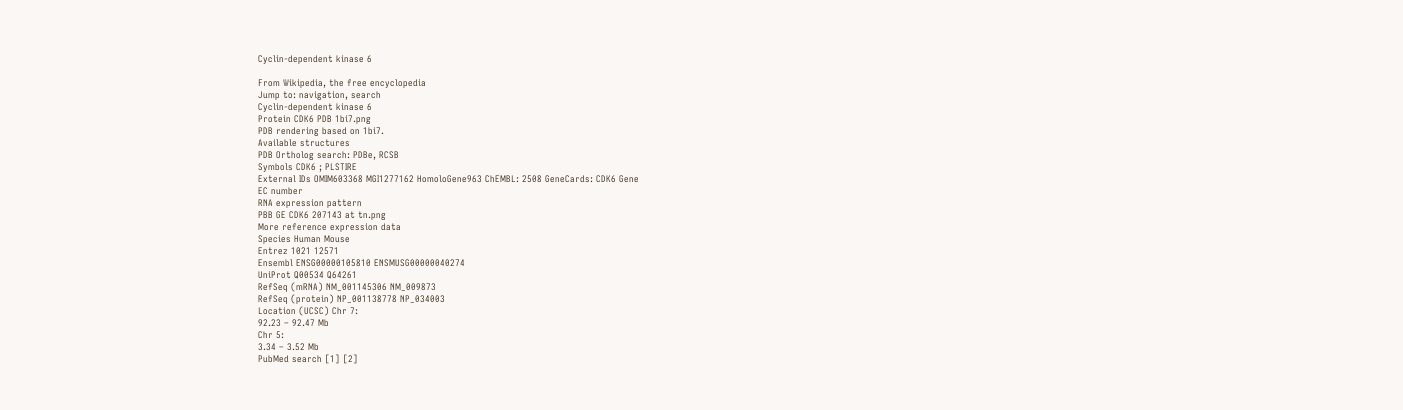Cyclin-dependent kinase 6

From Wikipedia, the free encyclopedia
Jump to: navigation, search
Cyclin-dependent kinase 6
Protein CDK6 PDB 1bi7.png
PDB rendering based on 1bi7.
Available structures
PDB Ortholog search: PDBe, RCSB
Symbols CDK6 ; PLSTIRE
External IDs OMIM603368 MGI1277162 HomoloGene963 ChEMBL: 2508 GeneCards: CDK6 Gene
EC number
RNA expression pattern
PBB GE CDK6 207143 at tn.png
More reference expression data
Species Human Mouse
Entrez 1021 12571
Ensembl ENSG00000105810 ENSMUSG00000040274
UniProt Q00534 Q64261
RefSeq (mRNA) NM_001145306 NM_009873
RefSeq (protein) NP_001138778 NP_034003
Location (UCSC) Chr 7:
92.23 – 92.47 Mb
Chr 5:
3.34 – 3.52 Mb
PubMed search [1] [2]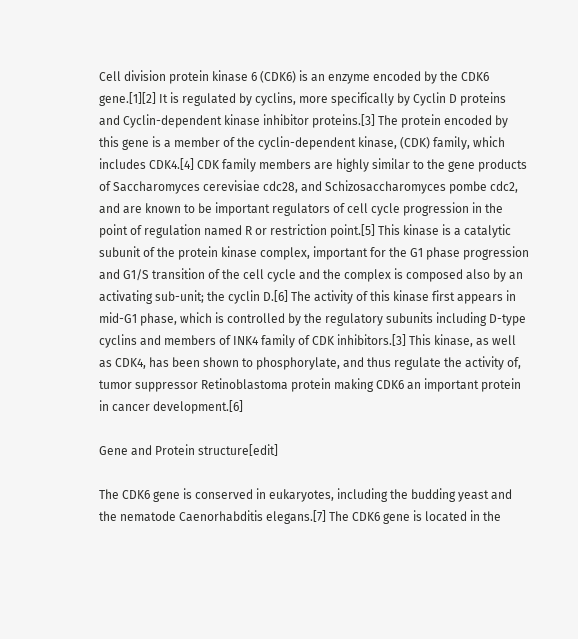Cell division protein kinase 6 (CDK6) is an enzyme encoded by the CDK6 gene.[1][2] It is regulated by cyclins, more specifically by Cyclin D proteins and Cyclin-dependent kinase inhibitor proteins.[3] The protein encoded by this gene is a member of the cyclin-dependent kinase, (CDK) family, which includes CDK4.[4] CDK family members are highly similar to the gene products of Saccharomyces cerevisiae cdc28, and Schizosaccharomyces pombe cdc2, and are known to be important regulators of cell cycle progression in the point of regulation named R or restriction point.[5] This kinase is a catalytic subunit of the protein kinase complex, important for the G1 phase progression and G1/S transition of the cell cycle and the complex is composed also by an activating sub-unit; the cyclin D.[6] The activity of this kinase first appears in mid-G1 phase, which is controlled by the regulatory subunits including D-type cyclins and members of INK4 family of CDK inhibitors.[3] This kinase, as well as CDK4, has been shown to phosphorylate, and thus regulate the activity of, tumor suppressor Retinoblastoma protein making CDK6 an important protein in cancer development.[6]

Gene and Protein structure[edit]

The CDK6 gene is conserved in eukaryotes, including the budding yeast and the nematode Caenorhabditis elegans.[7] The CDK6 gene is located in the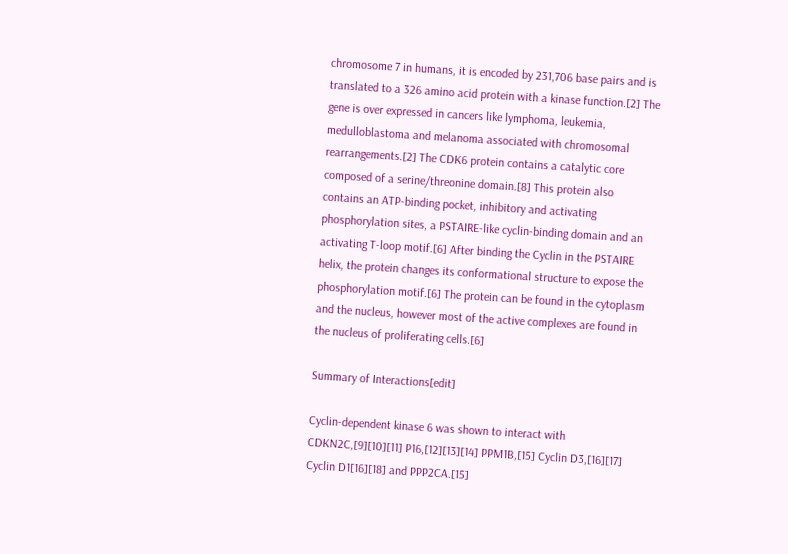chromosome 7 in humans, it is encoded by 231,706 base pairs and is translated to a 326 amino acid protein with a kinase function.[2] The gene is over expressed in cancers like lymphoma, leukemia, medulloblastoma and melanoma associated with chromosomal rearrangements.[2] The CDK6 protein contains a catalytic core composed of a serine/threonine domain.[8] This protein also contains an ATP-binding pocket, inhibitory and activating phosphorylation sites, a PSTAIRE-like cyclin-binding domain and an activating T-loop motif.[6] After binding the Cyclin in the PSTAIRE helix, the protein changes its conformational structure to expose the phosphorylation motif.[6] The protein can be found in the cytoplasm and the nucleus, however most of the active complexes are found in the nucleus of proliferating cells.[6]

Summary of Interactions[edit]

Cyclin-dependent kinase 6 was shown to interact with CDKN2C,[9][10][11] P16,[12][13][14] PPM1B,[15] Cyclin D3,[16][17] Cyclin D1[16][18] and PPP2CA.[15]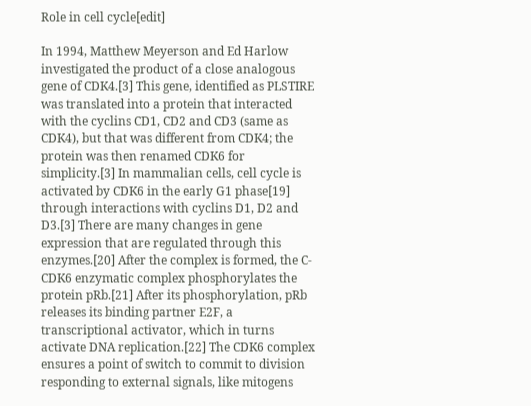Role in cell cycle[edit]

In 1994, Matthew Meyerson and Ed Harlow investigated the product of a close analogous gene of CDK4.[3] This gene, identified as PLSTIRE was translated into a protein that interacted with the cyclins CD1, CD2 and CD3 (same as CDK4), but that was different from CDK4; the protein was then renamed CDK6 for simplicity.[3] In mammalian cells, cell cycle is activated by CDK6 in the early G1 phase[19] through interactions with cyclins D1, D2 and D3.[3] There are many changes in gene expression that are regulated through this enzymes.[20] After the complex is formed, the C-CDK6 enzymatic complex phosphorylates the protein pRb.[21] After its phosphorylation, pRb releases its binding partner E2F, a transcriptional activator, which in turns activate DNA replication.[22] The CDK6 complex ensures a point of switch to commit to division responding to external signals, like mitogens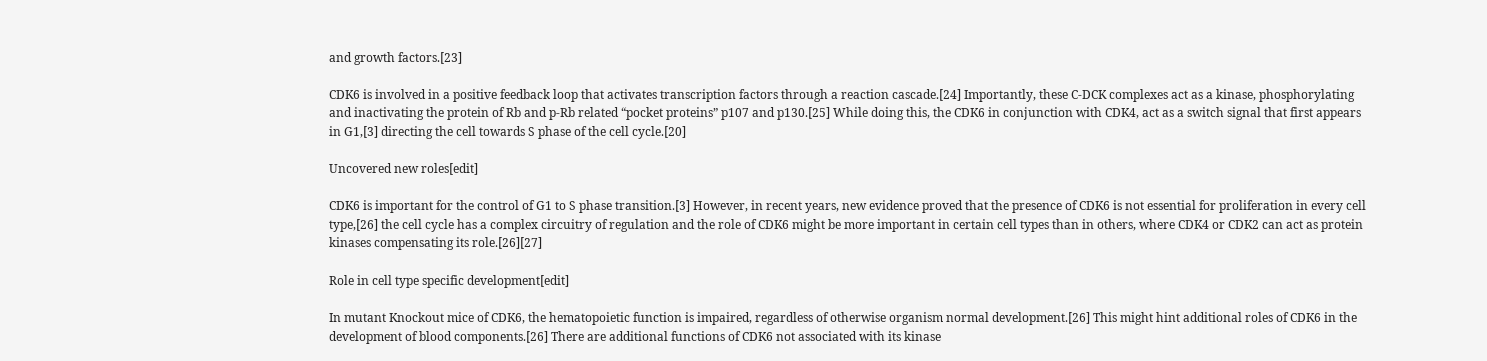and growth factors.[23]

CDK6 is involved in a positive feedback loop that activates transcription factors through a reaction cascade.[24] Importantly, these C-DCK complexes act as a kinase, phosphorylating and inactivating the protein of Rb and p-Rb related “pocket proteins” p107 and p130.[25] While doing this, the CDK6 in conjunction with CDK4, act as a switch signal that first appears in G1,[3] directing the cell towards S phase of the cell cycle.[20]

Uncovered new roles[edit]

CDK6 is important for the control of G1 to S phase transition.[3] However, in recent years, new evidence proved that the presence of CDK6 is not essential for proliferation in every cell type,[26] the cell cycle has a complex circuitry of regulation and the role of CDK6 might be more important in certain cell types than in others, where CDK4 or CDK2 can act as protein kinases compensating its role.[26][27]

Role in cell type specific development[edit]

In mutant Knockout mice of CDK6, the hematopoietic function is impaired, regardless of otherwise organism normal development.[26] This might hint additional roles of CDK6 in the development of blood components.[26] There are additional functions of CDK6 not associated with its kinase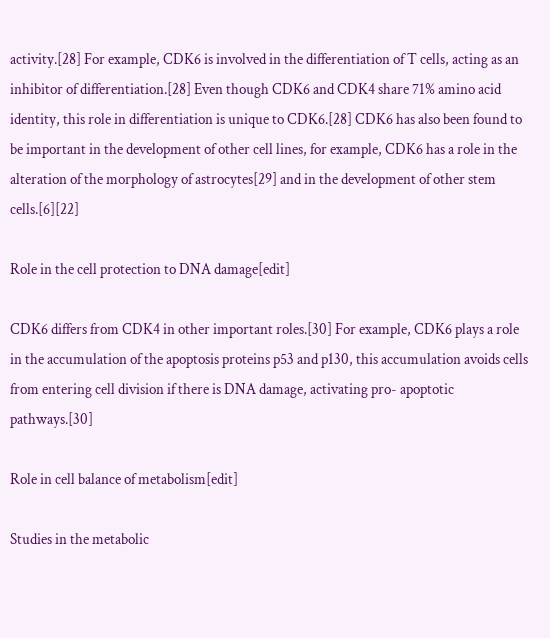activity.[28] For example, CDK6 is involved in the differentiation of T cells, acting as an inhibitor of differentiation.[28] Even though CDK6 and CDK4 share 71% amino acid identity, this role in differentiation is unique to CDK6.[28] CDK6 has also been found to be important in the development of other cell lines, for example, CDK6 has a role in the alteration of the morphology of astrocytes[29] and in the development of other stem cells.[6][22]

Role in the cell protection to DNA damage[edit]

CDK6 differs from CDK4 in other important roles.[30] For example, CDK6 plays a role in the accumulation of the apoptosis proteins p53 and p130, this accumulation avoids cells from entering cell division if there is DNA damage, activating pro- apoptotic pathways.[30]

Role in cell balance of metabolism[edit]

Studies in the metabolic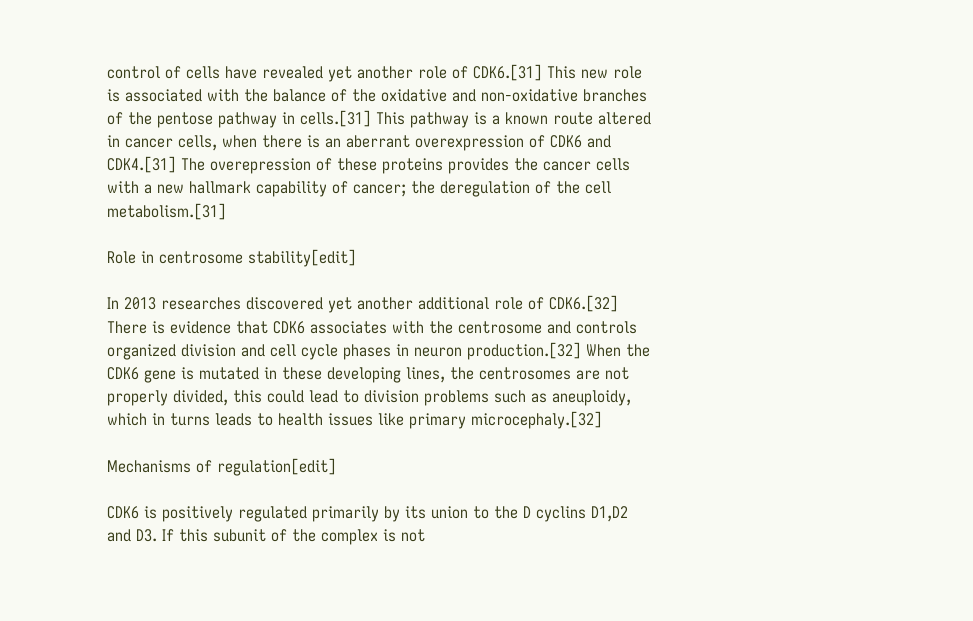control of cells have revealed yet another role of CDK6.[31] This new role is associated with the balance of the oxidative and non-oxidative branches of the pentose pathway in cells.[31] This pathway is a known route altered in cancer cells, when there is an aberrant overexpression of CDK6 and CDK4.[31] The overepression of these proteins provides the cancer cells with a new hallmark capability of cancer; the deregulation of the cell metabolism.[31]

Role in centrosome stability[edit]

In 2013 researches discovered yet another additional role of CDK6.[32] There is evidence that CDK6 associates with the centrosome and controls organized division and cell cycle phases in neuron production.[32] When the CDK6 gene is mutated in these developing lines, the centrosomes are not properly divided, this could lead to division problems such as aneuploidy, which in turns leads to health issues like primary microcephaly.[32]

Mechanisms of regulation[edit]

CDK6 is positively regulated primarily by its union to the D cyclins D1,D2 and D3. If this subunit of the complex is not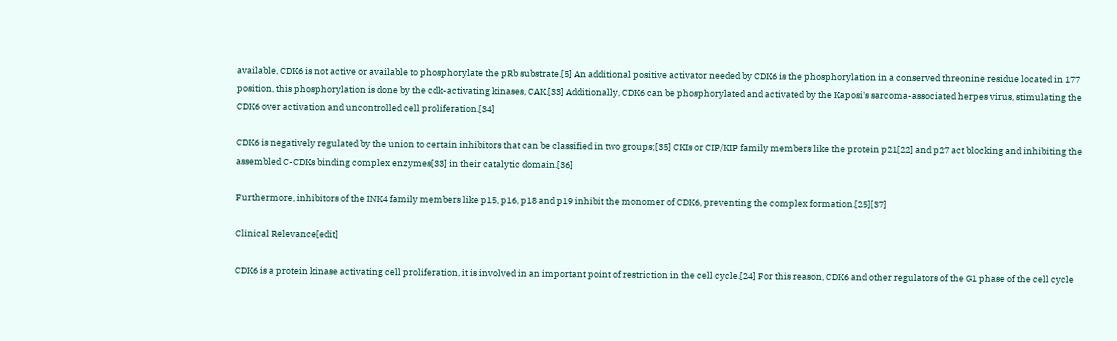available, CDK6 is not active or available to phosphorylate the pRb substrate.[5] An additional positive activator needed by CDK6 is the phosphorylation in a conserved threonine residue located in 177 position, this phosphorylation is done by the cdk-activating kinases, CAK.[33] Additionally, CDK6 can be phosphorylated and activated by the Kaposi's sarcoma-associated herpes virus, stimulating the CDK6 over activation and uncontrolled cell proliferation.[34]

CDK6 is negatively regulated by the union to certain inhibitors that can be classified in two groups;[35] CKIs or CIP/KIP family members like the protein p21[22] and p27 act blocking and inhibiting the assembled C-CDKs binding complex enzymes[33] in their catalytic domain.[36]

Furthermore, inhibitors of the INK4 family members like p15, p16, p18 and p19 inhibit the monomer of CDK6, preventing the complex formation.[25][37]

Clinical Relevance[edit]

CDK6 is a protein kinase activating cell proliferation, it is involved in an important point of restriction in the cell cycle.[24] For this reason, CDK6 and other regulators of the G1 phase of the cell cycle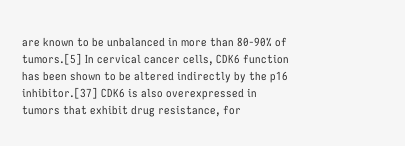are known to be unbalanced in more than 80-90% of tumors.[5] In cervical cancer cells, CDK6 function has been shown to be altered indirectly by the p16 inhibitor.[37] CDK6 is also overexpressed in tumors that exhibit drug resistance, for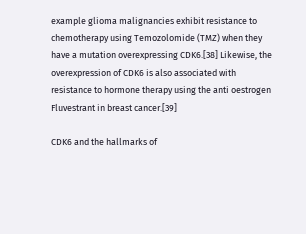example glioma malignancies exhibit resistance to chemotherapy using Temozolomide (TMZ) when they have a mutation overexpressing CDK6.[38] Likewise, the overexpression of CDK6 is also associated with resistance to hormone therapy using the anti oestrogen Fluvestrant in breast cancer.[39]

CDK6 and the hallmarks of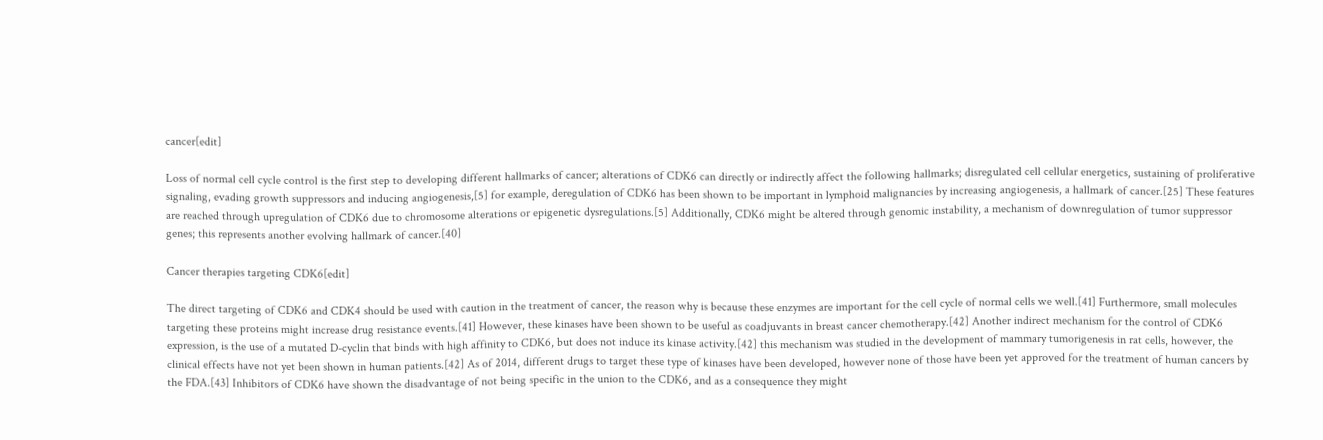cancer[edit]

Loss of normal cell cycle control is the first step to developing different hallmarks of cancer; alterations of CDK6 can directly or indirectly affect the following hallmarks; disregulated cell cellular energetics, sustaining of proliferative signaling, evading growth suppressors and inducing angiogenesis,[5] for example, deregulation of CDK6 has been shown to be important in lymphoid malignancies by increasing angiogenesis, a hallmark of cancer.[25] These features are reached through upregulation of CDK6 due to chromosome alterations or epigenetic dysregulations.[5] Additionally, CDK6 might be altered through genomic instability, a mechanism of downregulation of tumor suppressor genes; this represents another evolving hallmark of cancer.[40]

Cancer therapies targeting CDK6[edit]

The direct targeting of CDK6 and CDK4 should be used with caution in the treatment of cancer, the reason why is because these enzymes are important for the cell cycle of normal cells we well.[41] Furthermore, small molecules targeting these proteins might increase drug resistance events.[41] However, these kinases have been shown to be useful as coadjuvants in breast cancer chemotherapy.[42] Another indirect mechanism for the control of CDK6 expression, is the use of a mutated D-cyclin that binds with high affinity to CDK6, but does not induce its kinase activity.[42] this mechanism was studied in the development of mammary tumorigenesis in rat cells, however, the clinical effects have not yet been shown in human patients.[42] As of 2014, different drugs to target these type of kinases have been developed, however none of those have been yet approved for the treatment of human cancers by the FDA.[43] Inhibitors of CDK6 have shown the disadvantage of not being specific in the union to the CDK6, and as a consequence they might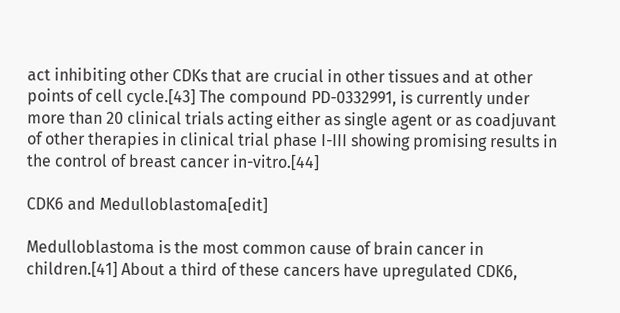act inhibiting other CDKs that are crucial in other tissues and at other points of cell cycle.[43] The compound PD-0332991, is currently under more than 20 clinical trials acting either as single agent or as coadjuvant of other therapies in clinical trial phase I-III showing promising results in the control of breast cancer in-vitro.[44]

CDK6 and Medulloblastoma[edit]

Medulloblastoma is the most common cause of brain cancer in children.[41] About a third of these cancers have upregulated CDK6,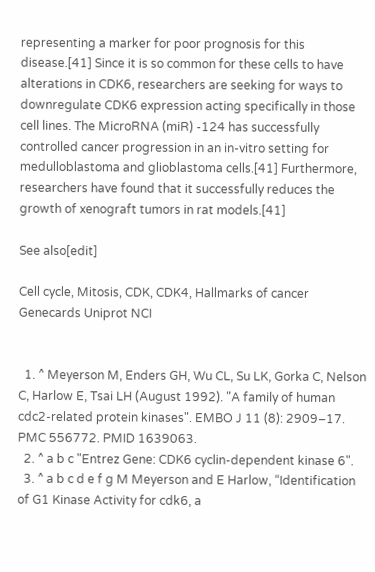representing a marker for poor prognosis for this disease.[41] Since it is so common for these cells to have alterations in CDK6, researchers are seeking for ways to downregulate CDK6 expression acting specifically in those cell lines. The MicroRNA (miR) -124 has successfully controlled cancer progression in an in-vitro setting for medulloblastoma and glioblastoma cells.[41] Furthermore, researchers have found that it successfully reduces the growth of xenograft tumors in rat models.[41]

See also[edit]

Cell cycle, Mitosis, CDK, CDK4, Hallmarks of cancer Genecards Uniprot NCI


  1. ^ Meyerson M, Enders GH, Wu CL, Su LK, Gorka C, Nelson C, Harlow E, Tsai LH (August 1992). "A family of human cdc2-related protein kinases". EMBO J 11 (8): 2909–17. PMC 556772. PMID 1639063.
  2. ^ a b c "Entrez Gene: CDK6 cyclin-dependent kinase 6".
  3. ^ a b c d e f g M Meyerson and E Harlow, “Identification of G1 Kinase Activity for cdk6, a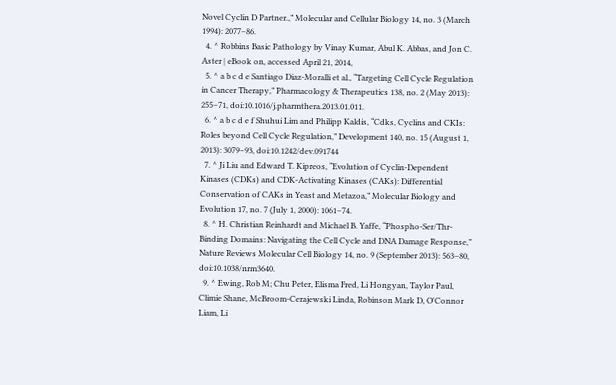Novel Cyclin D Partner.,” Molecular and Cellular Biology 14, no. 3 (March 1994): 2077–86.
  4. ^ Robbins Basic Pathology by Vinay Kumar, Abul K. Abbas, and Jon C. Aster | eBook on, accessed April 21, 2014,
  5. ^ a b c d e Santiago Diaz-Moralli et al., “Targeting Cell Cycle Regulation in Cancer Therapy,” Pharmacology & Therapeutics 138, no. 2 (May 2013): 255–71, doi:10.1016/j.pharmthera.2013.01.011.
  6. ^ a b c d e f Shuhui Lim and Philipp Kaldis, “Cdks, Cyclins and CKIs: Roles beyond Cell Cycle Regulation,” Development 140, no. 15 (August 1, 2013): 3079–93, doi:10.1242/dev.091744
  7. ^ Ji Liu and Edward T. Kipreos, “Evolution of Cyclin-Dependent Kinases (CDKs) and CDK-Activating Kinases (CAKs): Differential Conservation of CAKs in Yeast and Metazoa,” Molecular Biology and Evolution 17, no. 7 (July 1, 2000): 1061–74.
  8. ^ H. Christian Reinhardt and Michael B. Yaffe, “Phospho-Ser/Thr-Binding Domains: Navigating the Cell Cycle and DNA Damage Response,” Nature Reviews Molecular Cell Biology 14, no. 9 (September 2013): 563–80, doi:10.1038/nrm3640.
  9. ^ Ewing, Rob M; Chu Peter, Elisma Fred, Li Hongyan, Taylor Paul, Climie Shane, McBroom-Cerajewski Linda, Robinson Mark D, O'Connor Liam, Li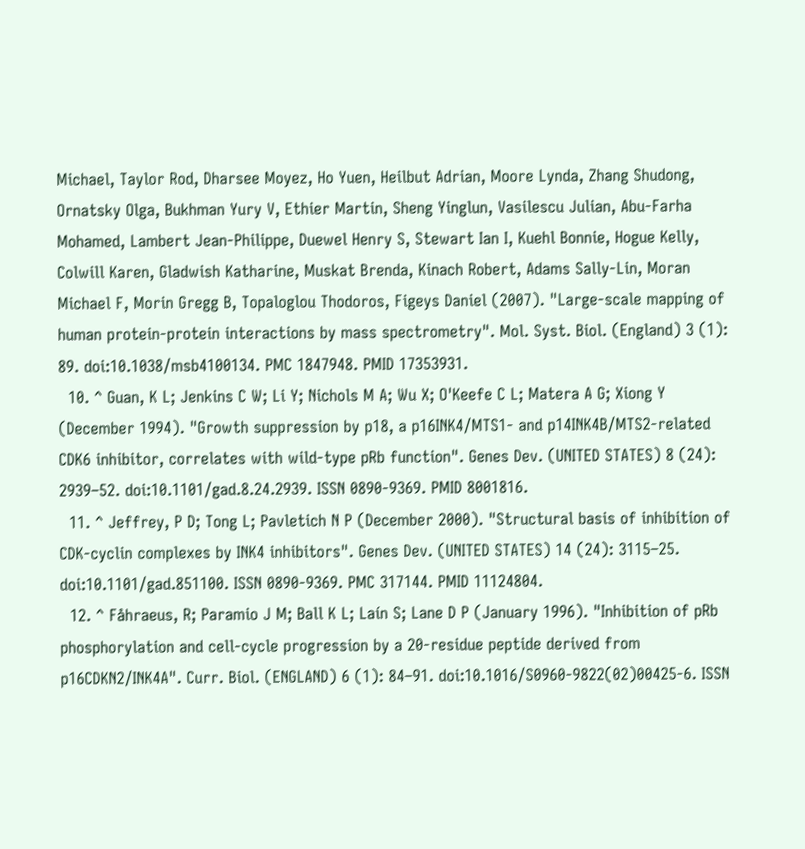Michael, Taylor Rod, Dharsee Moyez, Ho Yuen, Heilbut Adrian, Moore Lynda, Zhang Shudong, Ornatsky Olga, Bukhman Yury V, Ethier Martin, Sheng Yinglun, Vasilescu Julian, Abu-Farha Mohamed, Lambert Jean-Philippe, Duewel Henry S, Stewart Ian I, Kuehl Bonnie, Hogue Kelly, Colwill Karen, Gladwish Katharine, Muskat Brenda, Kinach Robert, Adams Sally-Lin, Moran Michael F, Morin Gregg B, Topaloglou Thodoros, Figeys Daniel (2007). "Large-scale mapping of human protein-protein interactions by mass spectrometry". Mol. Syst. Biol. (England) 3 (1): 89. doi:10.1038/msb4100134. PMC 1847948. PMID 17353931.
  10. ^ Guan, K L; Jenkins C W; Li Y; Nichols M A; Wu X; O'Keefe C L; Matera A G; Xiong Y (December 1994). "Growth suppression by p18, a p16INK4/MTS1- and p14INK4B/MTS2-related CDK6 inhibitor, correlates with wild-type pRb function". Genes Dev. (UNITED STATES) 8 (24): 2939–52. doi:10.1101/gad.8.24.2939. ISSN 0890-9369. PMID 8001816.
  11. ^ Jeffrey, P D; Tong L; Pavletich N P (December 2000). "Structural basis of inhibition of CDK-cyclin complexes by INK4 inhibitors". Genes Dev. (UNITED STATES) 14 (24): 3115–25. doi:10.1101/gad.851100. ISSN 0890-9369. PMC 317144. PMID 11124804.
  12. ^ Fåhraeus, R; Paramio J M; Ball K L; Laín S; Lane D P (January 1996). "Inhibition of pRb phosphorylation and cell-cycle progression by a 20-residue peptide derived from p16CDKN2/INK4A". Curr. Biol. (ENGLAND) 6 (1): 84–91. doi:10.1016/S0960-9822(02)00425-6. ISSN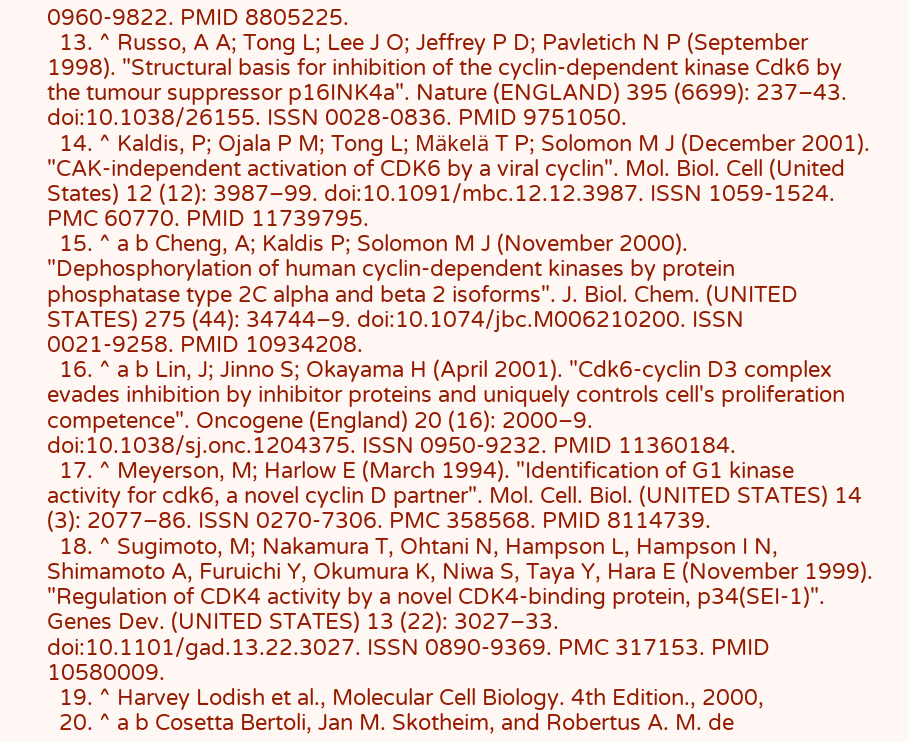0960-9822. PMID 8805225.
  13. ^ Russo, A A; Tong L; Lee J O; Jeffrey P D; Pavletich N P (September 1998). "Structural basis for inhibition of the cyclin-dependent kinase Cdk6 by the tumour suppressor p16INK4a". Nature (ENGLAND) 395 (6699): 237–43. doi:10.1038/26155. ISSN 0028-0836. PMID 9751050.
  14. ^ Kaldis, P; Ojala P M; Tong L; Mäkelä T P; Solomon M J (December 2001). "CAK-independent activation of CDK6 by a viral cyclin". Mol. Biol. Cell (United States) 12 (12): 3987–99. doi:10.1091/mbc.12.12.3987. ISSN 1059-1524. PMC 60770. PMID 11739795.
  15. ^ a b Cheng, A; Kaldis P; Solomon M J (November 2000). "Dephosphorylation of human cyclin-dependent kinases by protein phosphatase type 2C alpha and beta 2 isoforms". J. Biol. Chem. (UNITED STATES) 275 (44): 34744–9. doi:10.1074/jbc.M006210200. ISSN 0021-9258. PMID 10934208.
  16. ^ a b Lin, J; Jinno S; Okayama H (April 2001). "Cdk6-cyclin D3 complex evades inhibition by inhibitor proteins and uniquely controls cell's proliferation competence". Oncogene (England) 20 (16): 2000–9. doi:10.1038/sj.onc.1204375. ISSN 0950-9232. PMID 11360184.
  17. ^ Meyerson, M; Harlow E (March 1994). "Identification of G1 kinase activity for cdk6, a novel cyclin D partner". Mol. Cell. Biol. (UNITED STATES) 14 (3): 2077–86. ISSN 0270-7306. PMC 358568. PMID 8114739.
  18. ^ Sugimoto, M; Nakamura T, Ohtani N, Hampson L, Hampson I N, Shimamoto A, Furuichi Y, Okumura K, Niwa S, Taya Y, Hara E (November 1999). "Regulation of CDK4 activity by a novel CDK4-binding protein, p34(SEI-1)". Genes Dev. (UNITED STATES) 13 (22): 3027–33. doi:10.1101/gad.13.22.3027. ISSN 0890-9369. PMC 317153. PMID 10580009.
  19. ^ Harvey Lodish et al., Molecular Cell Biology. 4th Edition., 2000,
  20. ^ a b Cosetta Bertoli, Jan M. Skotheim, and Robertus A. M. de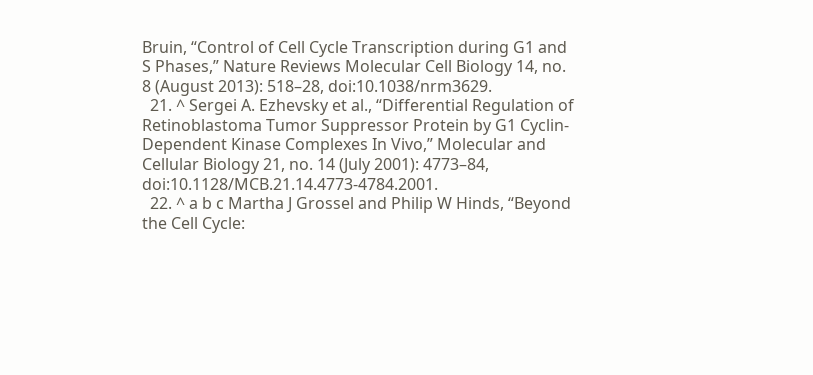Bruin, “Control of Cell Cycle Transcription during G1 and S Phases,” Nature Reviews Molecular Cell Biology 14, no. 8 (August 2013): 518–28, doi:10.1038/nrm3629.
  21. ^ Sergei A. Ezhevsky et al., “Differential Regulation of Retinoblastoma Tumor Suppressor Protein by G1 Cyclin-Dependent Kinase Complexes In Vivo,” Molecular and Cellular Biology 21, no. 14 (July 2001): 4773–84, doi:10.1128/MCB.21.14.4773-4784.2001.
  22. ^ a b c Martha J Grossel and Philip W Hinds, “Beyond the Cell Cycle: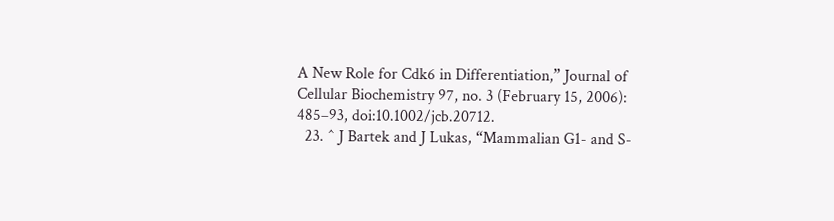A New Role for Cdk6 in Differentiation,” Journal of Cellular Biochemistry 97, no. 3 (February 15, 2006): 485–93, doi:10.1002/jcb.20712.
  23. ^ J Bartek and J Lukas, “Mammalian G1- and S-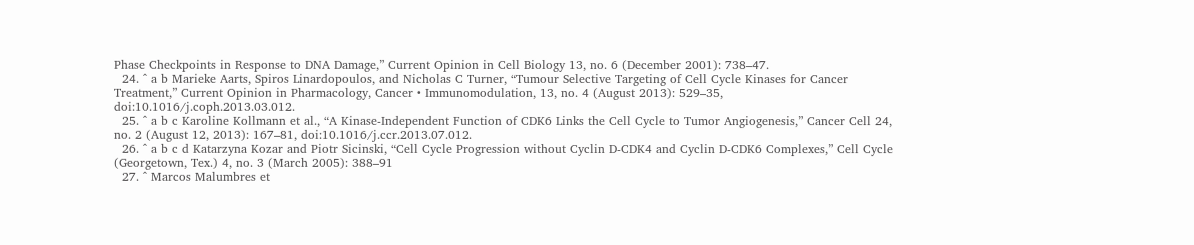Phase Checkpoints in Response to DNA Damage,” Current Opinion in Cell Biology 13, no. 6 (December 2001): 738–47.
  24. ^ a b Marieke Aarts, Spiros Linardopoulos, and Nicholas C Turner, “Tumour Selective Targeting of Cell Cycle Kinases for Cancer Treatment,” Current Opinion in Pharmacology, Cancer • Immunomodulation, 13, no. 4 (August 2013): 529–35, doi:10.1016/j.coph.2013.03.012.
  25. ^ a b c Karoline Kollmann et al., “A Kinase-Independent Function of CDK6 Links the Cell Cycle to Tumor Angiogenesis,” Cancer Cell 24, no. 2 (August 12, 2013): 167–81, doi:10.1016/j.ccr.2013.07.012.
  26. ^ a b c d Katarzyna Kozar and Piotr Sicinski, “Cell Cycle Progression without Cyclin D-CDK4 and Cyclin D-CDK6 Complexes,” Cell Cycle (Georgetown, Tex.) 4, no. 3 (March 2005): 388–91
  27. ^ Marcos Malumbres et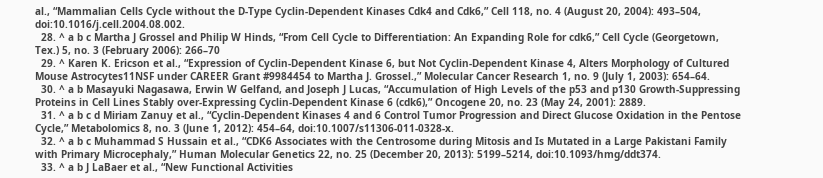al., “Mammalian Cells Cycle without the D-Type Cyclin-Dependent Kinases Cdk4 and Cdk6,” Cell 118, no. 4 (August 20, 2004): 493–504, doi:10.1016/j.cell.2004.08.002.
  28. ^ a b c Martha J Grossel and Philip W Hinds, “From Cell Cycle to Differentiation: An Expanding Role for cdk6,” Cell Cycle (Georgetown, Tex.) 5, no. 3 (February 2006): 266–70
  29. ^ Karen K. Ericson et al., “Expression of Cyclin-Dependent Kinase 6, but Not Cyclin-Dependent Kinase 4, Alters Morphology of Cultured Mouse Astrocytes11NSF under CAREER Grant #9984454 to Martha J. Grossel.,” Molecular Cancer Research 1, no. 9 (July 1, 2003): 654–64.
  30. ^ a b Masayuki Nagasawa, Erwin W Gelfand, and Joseph J Lucas, “Accumulation of High Levels of the p53 and p130 Growth-Suppressing Proteins in Cell Lines Stably over-Expressing Cyclin-Dependent Kinase 6 (cdk6),” Oncogene 20, no. 23 (May 24, 2001): 2889.
  31. ^ a b c d Miriam Zanuy et al., “Cyclin-Dependent Kinases 4 and 6 Control Tumor Progression and Direct Glucose Oxidation in the Pentose Cycle,” Metabolomics 8, no. 3 (June 1, 2012): 454–64, doi:10.1007/s11306-011-0328-x.
  32. ^ a b c Muhammad S Hussain et al., “CDK6 Associates with the Centrosome during Mitosis and Is Mutated in a Large Pakistani Family with Primary Microcephaly,” Human Molecular Genetics 22, no. 25 (December 20, 2013): 5199–5214, doi:10.1093/hmg/ddt374.
  33. ^ a b J LaBaer et al., “New Functional Activities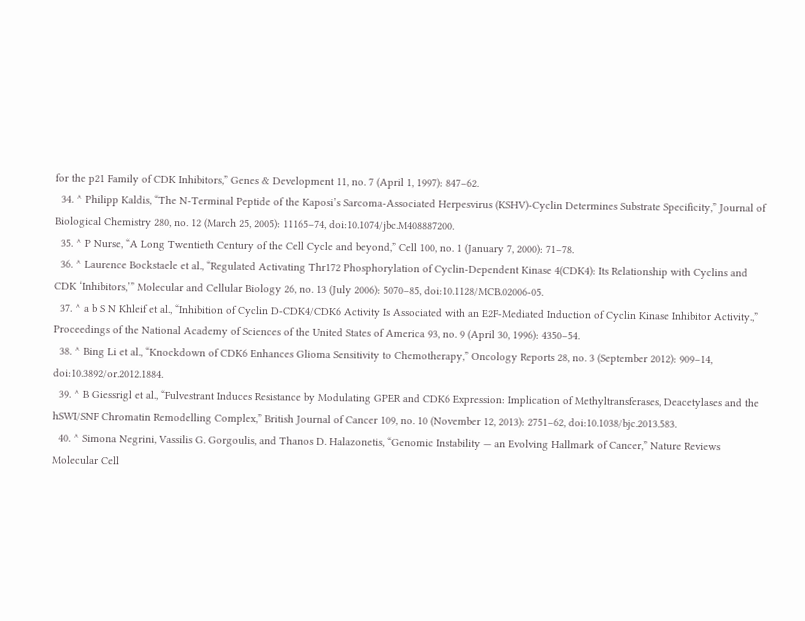for the p21 Family of CDK Inhibitors,” Genes & Development 11, no. 7 (April 1, 1997): 847–62.
  34. ^ Philipp Kaldis, “The N-Terminal Peptide of the Kaposi’s Sarcoma-Associated Herpesvirus (KSHV)-Cyclin Determines Substrate Specificity,” Journal of Biological Chemistry 280, no. 12 (March 25, 2005): 11165–74, doi:10.1074/jbc.M408887200.
  35. ^ P Nurse, “A Long Twentieth Century of the Cell Cycle and beyond,” Cell 100, no. 1 (January 7, 2000): 71–78.
  36. ^ Laurence Bockstaele et al., “Regulated Activating Thr172 Phosphorylation of Cyclin-Dependent Kinase 4(CDK4): Its Relationship with Cyclins and CDK ‘Inhibitors,’” Molecular and Cellular Biology 26, no. 13 (July 2006): 5070–85, doi:10.1128/MCB.02006-05.
  37. ^ a b S N Khleif et al., “Inhibition of Cyclin D-CDK4/CDK6 Activity Is Associated with an E2F-Mediated Induction of Cyclin Kinase Inhibitor Activity.,” Proceedings of the National Academy of Sciences of the United States of America 93, no. 9 (April 30, 1996): 4350–54.
  38. ^ Bing Li et al., “Knockdown of CDK6 Enhances Glioma Sensitivity to Chemotherapy,” Oncology Reports 28, no. 3 (September 2012): 909–14, doi:10.3892/or.2012.1884.
  39. ^ B Giessrigl et al., “Fulvestrant Induces Resistance by Modulating GPER and CDK6 Expression: Implication of Methyltransferases, Deacetylases and the hSWI/SNF Chromatin Remodelling Complex,” British Journal of Cancer 109, no. 10 (November 12, 2013): 2751–62, doi:10.1038/bjc.2013.583.
  40. ^ Simona Negrini, Vassilis G. Gorgoulis, and Thanos D. Halazonetis, “Genomic Instability — an Evolving Hallmark of Cancer,” Nature Reviews Molecular Cell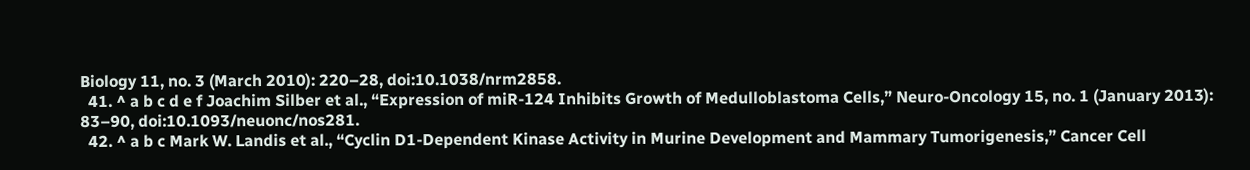Biology 11, no. 3 (March 2010): 220–28, doi:10.1038/nrm2858.
  41. ^ a b c d e f Joachim Silber et al., “Expression of miR-124 Inhibits Growth of Medulloblastoma Cells,” Neuro-Oncology 15, no. 1 (January 2013): 83–90, doi:10.1093/neuonc/nos281.
  42. ^ a b c Mark W. Landis et al., “Cyclin D1-Dependent Kinase Activity in Murine Development and Mammary Tumorigenesis,” Cancer Cell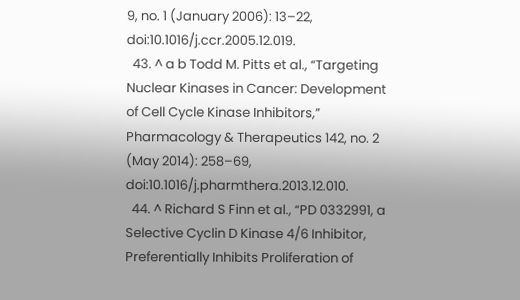9, no. 1 (January 2006): 13–22, doi:10.1016/j.ccr.2005.12.019.
  43. ^ a b Todd M. Pitts et al., “Targeting Nuclear Kinases in Cancer: Development of Cell Cycle Kinase Inhibitors,” Pharmacology & Therapeutics 142, no. 2 (May 2014): 258–69, doi:10.1016/j.pharmthera.2013.12.010.
  44. ^ Richard S Finn et al., “PD 0332991, a Selective Cyclin D Kinase 4/6 Inhibitor, Preferentially Inhibits Proliferation of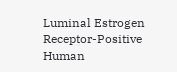Luminal Estrogen Receptor-Positive Human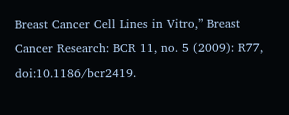Breast Cancer Cell Lines in Vitro,” Breast Cancer Research: BCR 11, no. 5 (2009): R77, doi:10.1186/bcr2419.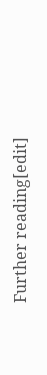Further reading[edit]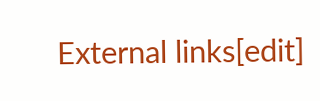External links[edit]